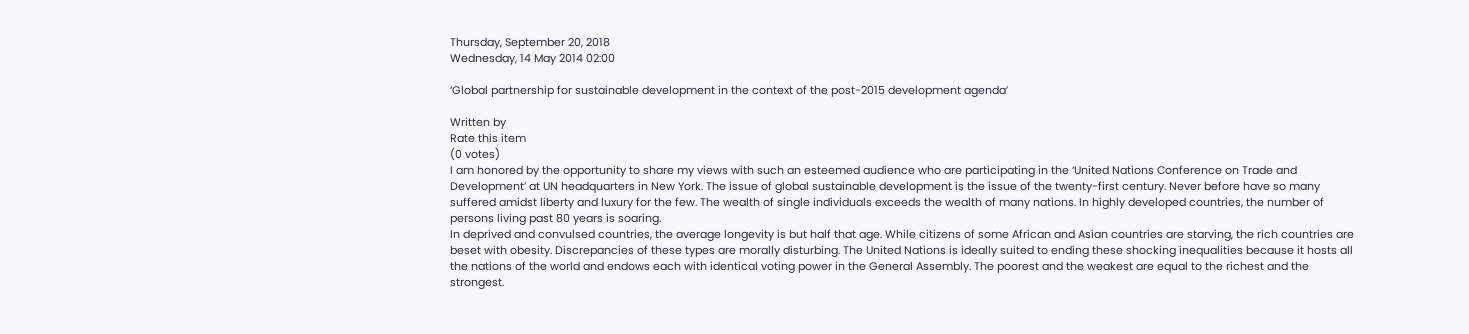Thursday, September 20, 2018
Wednesday, 14 May 2014 02:00

‘Global partnership for sustainable development in the context of the post-2015 development agenda’

Written by
Rate this item
(0 votes)
I am honored by the opportunity to share my views with such an esteemed audience who are participating in the ‘United Nations Conference on Trade and Development’ at UN headquarters in New York. The issue of global sustainable development is the issue of the twenty-first century. Never before have so many suffered amidst liberty and luxury for the few. The wealth of single individuals exceeds the wealth of many nations. In highly developed countries, the number of persons living past 80 years is soaring.
In deprived and convulsed countries, the average longevity is but half that age. While citizens of some African and Asian countries are starving, the rich countries are beset with obesity. Discrepancies of these types are morally disturbing. The United Nations is ideally suited to ending these shocking inequalities because it hosts all the nations of the world and endows each with identical voting power in the General Assembly. The poorest and the weakest are equal to the richest and the strongest.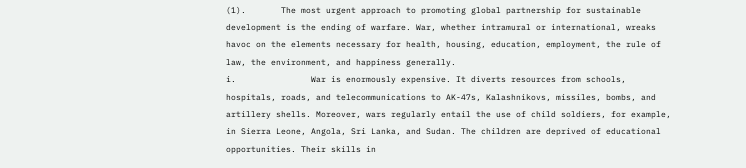(1).       The most urgent approach to promoting global partnership for sustainable development is the ending of warfare. War, whether intramural or international, wreaks havoc on the elements necessary for health, housing, education, employment, the rule of law, the environment, and happiness generally.
i.               War is enormously expensive. It diverts resources from schools, hospitals, roads, and telecommunications to AK-47s, Kalashnikovs, missiles, bombs, and artillery shells. Moreover, wars regularly entail the use of child soldiers, for example, in Sierra Leone, Angola, Sri Lanka, and Sudan. The children are deprived of educational opportunities. Their skills in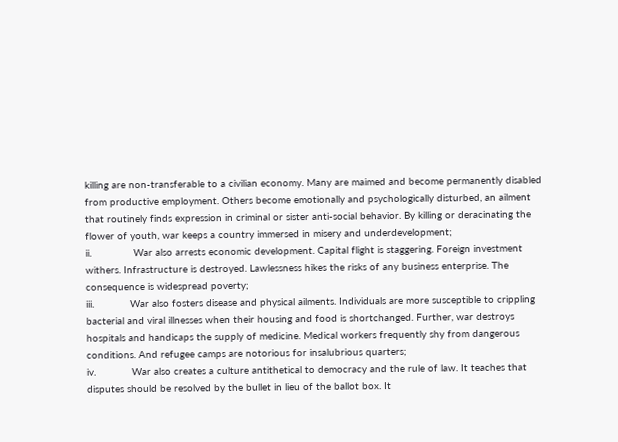killing are non-transferable to a civilian economy. Many are maimed and become permanently disabled from productive employment. Others become emotionally and psychologically disturbed, an ailment that routinely finds expression in criminal or sister anti-social behavior. By killing or deracinating the flower of youth, war keeps a country immersed in misery and underdevelopment;
ii.              War also arrests economic development. Capital flight is staggering. Foreign investment withers. Infrastructure is destroyed. Lawlessness hikes the risks of any business enterprise. The consequence is widespread poverty;
iii.            War also fosters disease and physical ailments. Individuals are more susceptible to crippling bacterial and viral illnesses when their housing and food is shortchanged. Further, war destroys hospitals and handicaps the supply of medicine. Medical workers frequently shy from dangerous conditions. And refugee camps are notorious for insalubrious quarters;
iv.            War also creates a culture antithetical to democracy and the rule of law. It teaches that disputes should be resolved by the bullet in lieu of the ballot box. It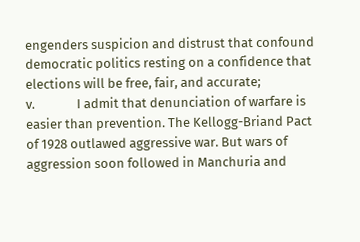engenders suspicion and distrust that confound democratic politics resting on a confidence that elections will be free, fair, and accurate;
v.              I admit that denunciation of warfare is easier than prevention. The Kellogg-Briand Pact of 1928 outlawed aggressive war. But wars of aggression soon followed in Manchuria and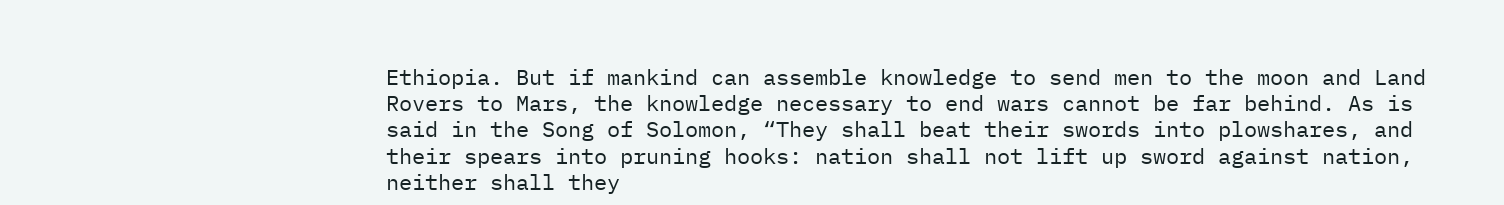Ethiopia. But if mankind can assemble knowledge to send men to the moon and Land Rovers to Mars, the knowledge necessary to end wars cannot be far behind. As is said in the Song of Solomon, “They shall beat their swords into plowshares, and their spears into pruning hooks: nation shall not lift up sword against nation, neither shall they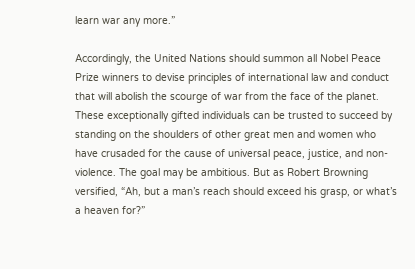learn war any more.”

Accordingly, the United Nations should summon all Nobel Peace Prize winners to devise principles of international law and conduct that will abolish the scourge of war from the face of the planet. These exceptionally gifted individuals can be trusted to succeed by standing on the shoulders of other great men and women who have crusaded for the cause of universal peace, justice, and non-violence. The goal may be ambitious. But as Robert Browning versified, “Ah, but a man’s reach should exceed his grasp, or what’s a heaven for?”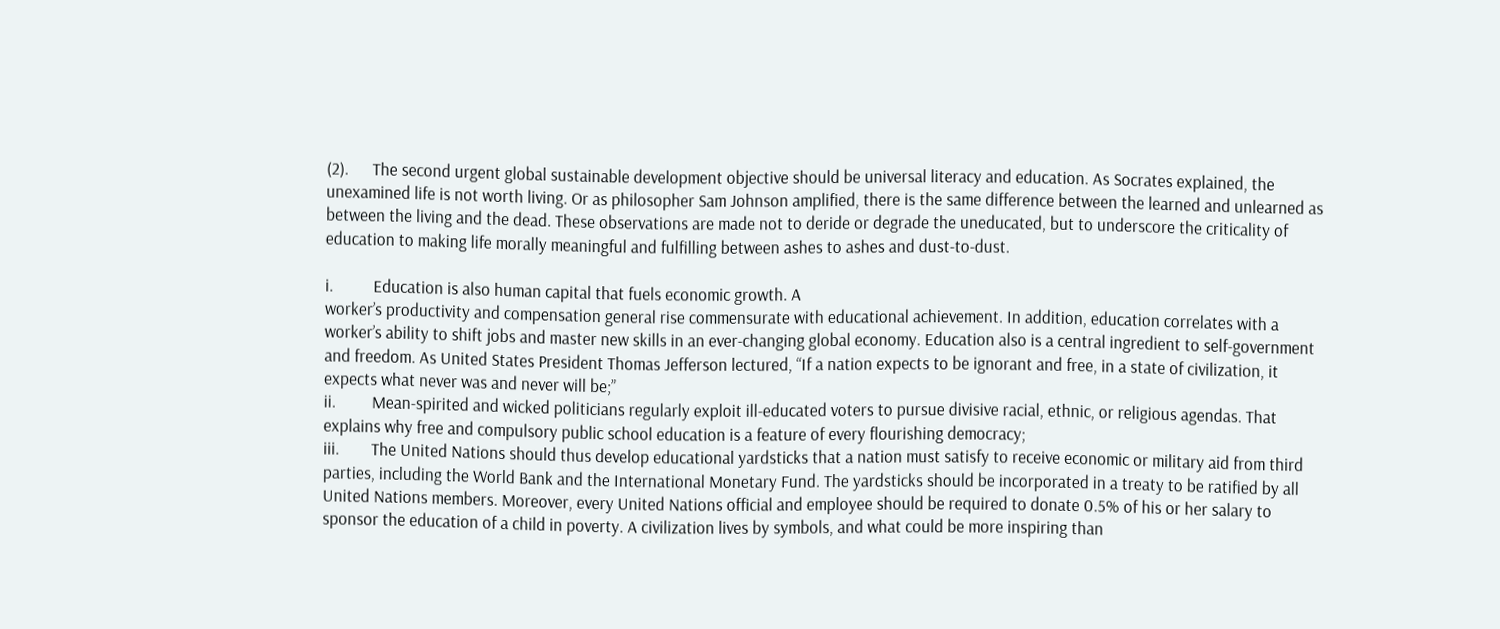(2).      The second urgent global sustainable development objective should be universal literacy and education. As Socrates explained, the unexamined life is not worth living. Or as philosopher Sam Johnson amplified, there is the same difference between the learned and unlearned as between the living and the dead. These observations are made not to deride or degrade the uneducated, but to underscore the criticality of education to making life morally meaningful and fulfilling between ashes to ashes and dust-to-dust.

i.          Education is also human capital that fuels economic growth. A
worker’s productivity and compensation general rise commensurate with educational achievement. In addition, education correlates with a worker’s ability to shift jobs and master new skills in an ever-changing global economy. Education also is a central ingredient to self-government and freedom. As United States President Thomas Jefferson lectured, “If a nation expects to be ignorant and free, in a state of civilization, it expects what never was and never will be;”
ii.         Mean-spirited and wicked politicians regularly exploit ill-educated voters to pursue divisive racial, ethnic, or religious agendas. That explains why free and compulsory public school education is a feature of every flourishing democracy;
iii.        The United Nations should thus develop educational yardsticks that a nation must satisfy to receive economic or military aid from third parties, including the World Bank and the International Monetary Fund. The yardsticks should be incorporated in a treaty to be ratified by all United Nations members. Moreover, every United Nations official and employee should be required to donate 0.5% of his or her salary to sponsor the education of a child in poverty. A civilization lives by symbols, and what could be more inspiring than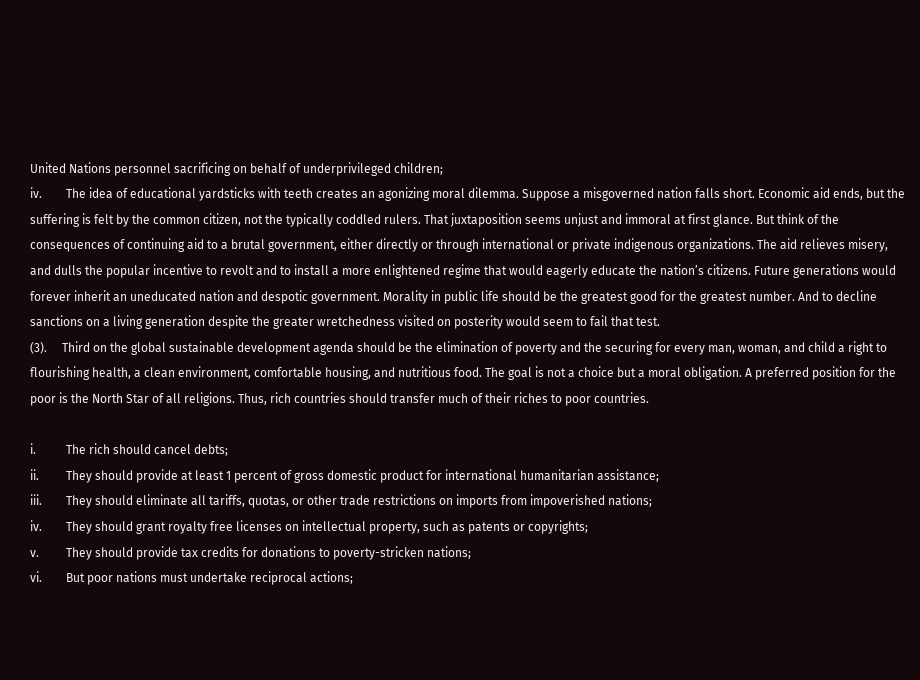United Nations personnel sacrificing on behalf of underprivileged children;
iv.        The idea of educational yardsticks with teeth creates an agonizing moral dilemma. Suppose a misgoverned nation falls short. Economic aid ends, but the suffering is felt by the common citizen, not the typically coddled rulers. That juxtaposition seems unjust and immoral at first glance. But think of the consequences of continuing aid to a brutal government, either directly or through international or private indigenous organizations. The aid relieves misery, and dulls the popular incentive to revolt and to install a more enlightened regime that would eagerly educate the nation’s citizens. Future generations would forever inherit an uneducated nation and despotic government. Morality in public life should be the greatest good for the greatest number. And to decline sanctions on a living generation despite the greater wretchedness visited on posterity would seem to fail that test.
(3).     Third on the global sustainable development agenda should be the elimination of poverty and the securing for every man, woman, and child a right to flourishing health, a clean environment, comfortable housing, and nutritious food. The goal is not a choice but a moral obligation. A preferred position for the poor is the North Star of all religions. Thus, rich countries should transfer much of their riches to poor countries.

i.          The rich should cancel debts;
ii.         They should provide at least 1 percent of gross domestic product for international humanitarian assistance;
iii.        They should eliminate all tariffs, quotas, or other trade restrictions on imports from impoverished nations;
iv.        They should grant royalty free licenses on intellectual property, such as patents or copyrights;
v.         They should provide tax credits for donations to poverty-stricken nations;
vi.        But poor nations must undertake reciprocal actions;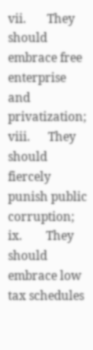vii.       They should embrace free enterprise and privatization;
viii.      They should fiercely punish public corruption;
ix.        They should embrace low tax schedules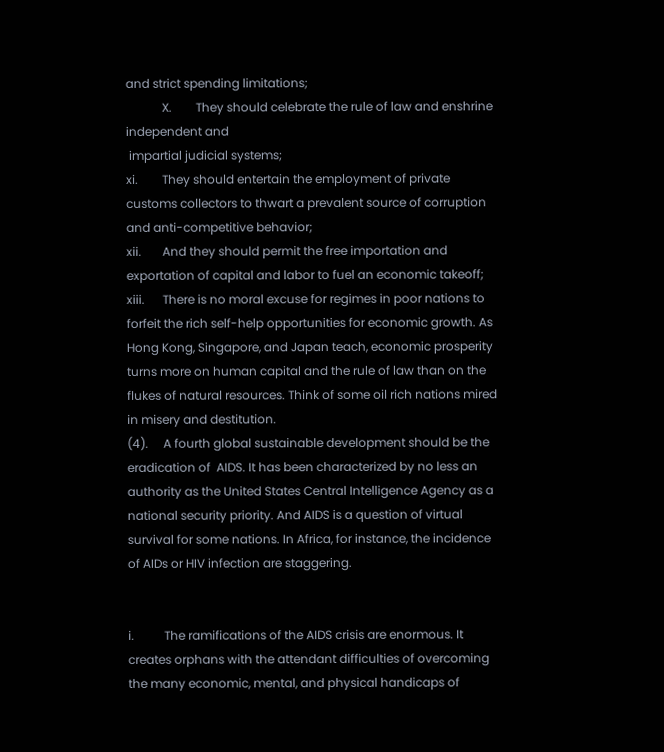and strict spending limitations;
            X.        They should celebrate the rule of law and enshrine independent and
 impartial judicial systems;
xi.        They should entertain the employment of private customs collectors to thwart a prevalent source of corruption and anti-competitive behavior;
xii.       And they should permit the free importation and exportation of capital and labor to fuel an economic takeoff;
xiii.      There is no moral excuse for regimes in poor nations to forfeit the rich self-help opportunities for economic growth. As Hong Kong, Singapore, and Japan teach, economic prosperity turns more on human capital and the rule of law than on the flukes of natural resources. Think of some oil rich nations mired in misery and destitution.
(4).     A fourth global sustainable development should be the eradication of  AIDS. It has been characterized by no less an authority as the United States Central Intelligence Agency as a national security priority. And AIDS is a question of virtual survival for some nations. In Africa, for instance, the incidence of AIDs or HIV infection are staggering.


i.          The ramifications of the AIDS crisis are enormous. It creates orphans with the attendant difficulties of overcoming the many economic, mental, and physical handicaps of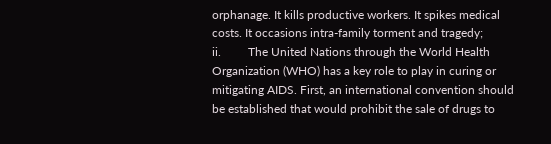orphanage. It kills productive workers. It spikes medical costs. It occasions intra-family torment and tragedy;
ii.         The United Nations through the World Health Organization (WHO) has a key role to play in curing or mitigating AIDS. First, an international convention should be established that would prohibit the sale of drugs to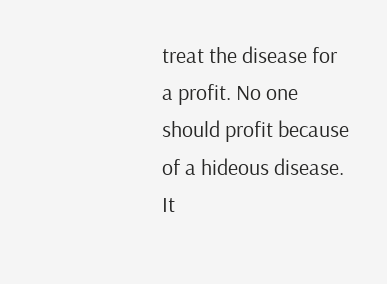treat the disease for a profit. No one should profit because of a hideous disease. It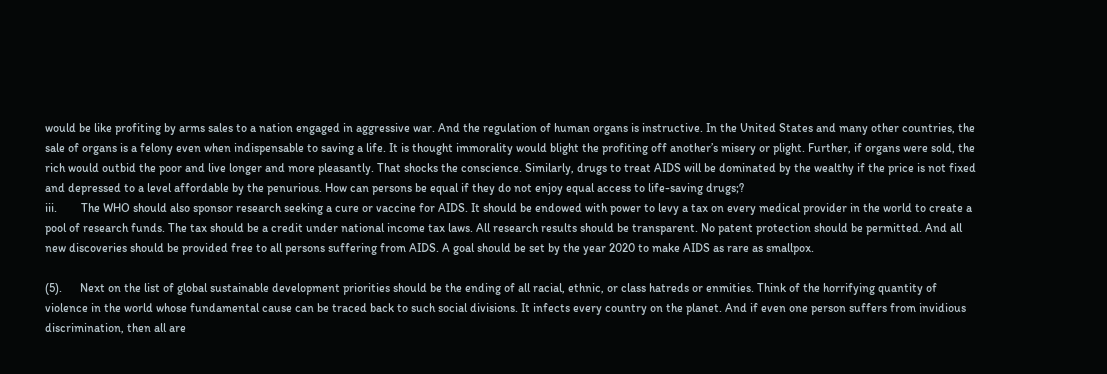would be like profiting by arms sales to a nation engaged in aggressive war. And the regulation of human organs is instructive. In the United States and many other countries, the sale of organs is a felony even when indispensable to saving a life. It is thought immorality would blight the profiting off another’s misery or plight. Further, if organs were sold, the rich would outbid the poor and live longer and more pleasantly. That shocks the conscience. Similarly, drugs to treat AIDS will be dominated by the wealthy if the price is not fixed and depressed to a level affordable by the penurious. How can persons be equal if they do not enjoy equal access to life-saving drugs;?
iii.        The WHO should also sponsor research seeking a cure or vaccine for AIDS. It should be endowed with power to levy a tax on every medical provider in the world to create a pool of research funds. The tax should be a credit under national income tax laws. All research results should be transparent. No patent protection should be permitted. And all new discoveries should be provided free to all persons suffering from AIDS. A goal should be set by the year 2020 to make AIDS as rare as smallpox.

(5).      Next on the list of global sustainable development priorities should be the ending of all racial, ethnic, or class hatreds or enmities. Think of the horrifying quantity of violence in the world whose fundamental cause can be traced back to such social divisions. It infects every country on the planet. And if even one person suffers from invidious discrimination, then all are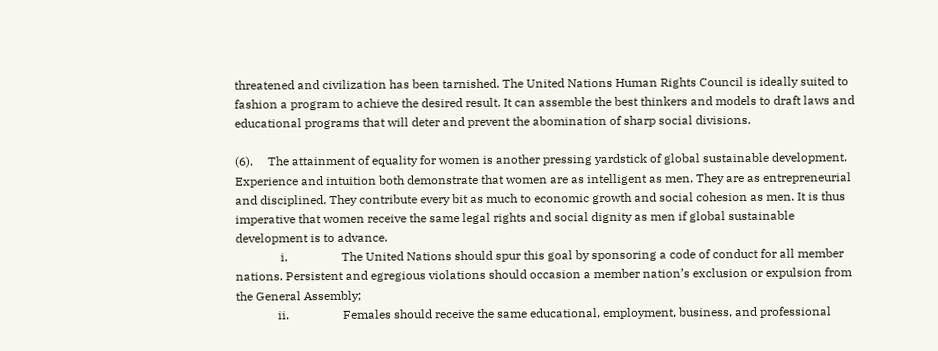threatened and civilization has been tarnished. The United Nations Human Rights Council is ideally suited to fashion a program to achieve the desired result. It can assemble the best thinkers and models to draft laws and educational programs that will deter and prevent the abomination of sharp social divisions.

(6).     The attainment of equality for women is another pressing yardstick of global sustainable development. Experience and intuition both demonstrate that women are as intelligent as men. They are as entrepreneurial and disciplined. They contribute every bit as much to economic growth and social cohesion as men. It is thus imperative that women receive the same legal rights and social dignity as men if global sustainable  development is to advance.
               i.                  The United Nations should spur this goal by sponsoring a code of conduct for all member nations. Persistent and egregious violations should occasion a member nation’s exclusion or expulsion from the General Assembly;
              ii.                  Females should receive the same educational, employment, business, and professional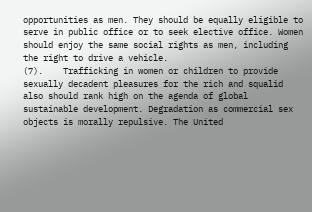opportunities as men. They should be equally eligible to serve in public office or to seek elective office. Women should enjoy the same social rights as men, including the right to drive a vehicle.
(7).    Trafficking in women or children to provide sexually decadent pleasures for the rich and squalid also should rank high on the agenda of global sustainable development. Degradation as commercial sex objects is morally repulsive. The United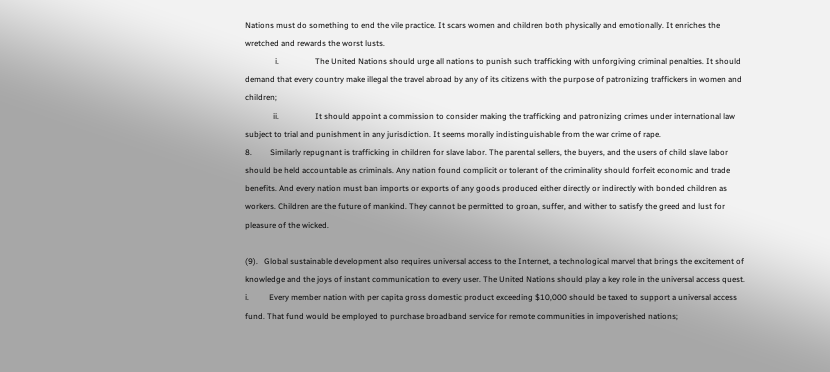Nations must do something to end the vile practice. It scars women and children both physically and emotionally. It enriches the wretched and rewards the worst lusts.
               i.                  The United Nations should urge all nations to punish such trafficking with unforgiving criminal penalties. It should demand that every country make illegal the travel abroad by any of its citizens with the purpose of patronizing traffickers in women and children;
              ii.                  It should appoint a commission to consider making the trafficking and patronizing crimes under international law subject to trial and punishment in any jurisdiction. It seems morally indistinguishable from the war crime of rape.
8.         Similarly repugnant is trafficking in children for slave labor. The parental sellers, the buyers, and the users of child slave labor should be held accountable as criminals. Any nation found complicit or tolerant of the criminality should forfeit economic and trade benefits. And every nation must ban imports or exports of any goods produced either directly or indirectly with bonded children as workers. Children are the future of mankind. They cannot be permitted to groan, suffer, and wither to satisfy the greed and lust for pleasure of the wicked.

(9).   Global sustainable development also requires universal access to the Internet, a technological marvel that brings the excitement of knowledge and the joys of instant communication to every user. The United Nations should play a key role in the universal access quest.
i.          Every member nation with per capita gross domestic product exceeding $10,000 should be taxed to support a universal access fund. That fund would be employed to purchase broadband service for remote communities in impoverished nations;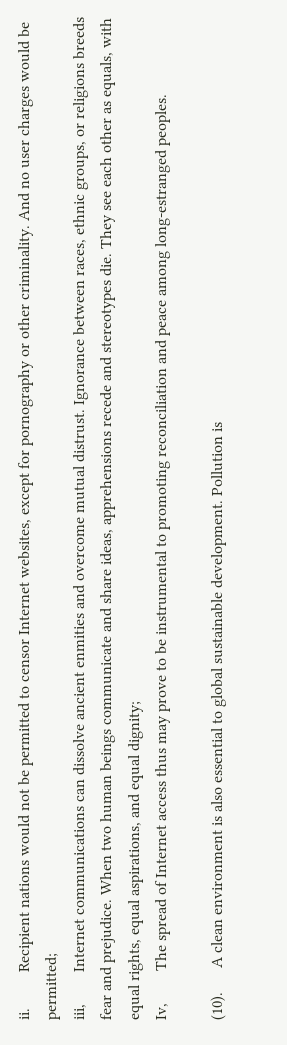ii.         Recipient nations would not be permitted to censor Internet websites, except for pornography or other criminality. And no user charges would be permitted;
iii,        Internet communications can dissolve ancient enmities and overcome mutual distrust. Ignorance between races, ethnic groups, or religions breeds fear and prejudice. When two human beings communicate and share ideas, apprehensions recede and stereotypes die. They see each other as equals, with equal rights, equal aspirations, and equal dignity;
Iv,        The spread of Internet access thus may prove to be instrumental to promoting reconciliation and peace among long-estranged peoples.

(10).      A clean environment is also essential to global sustainable development. Pollution is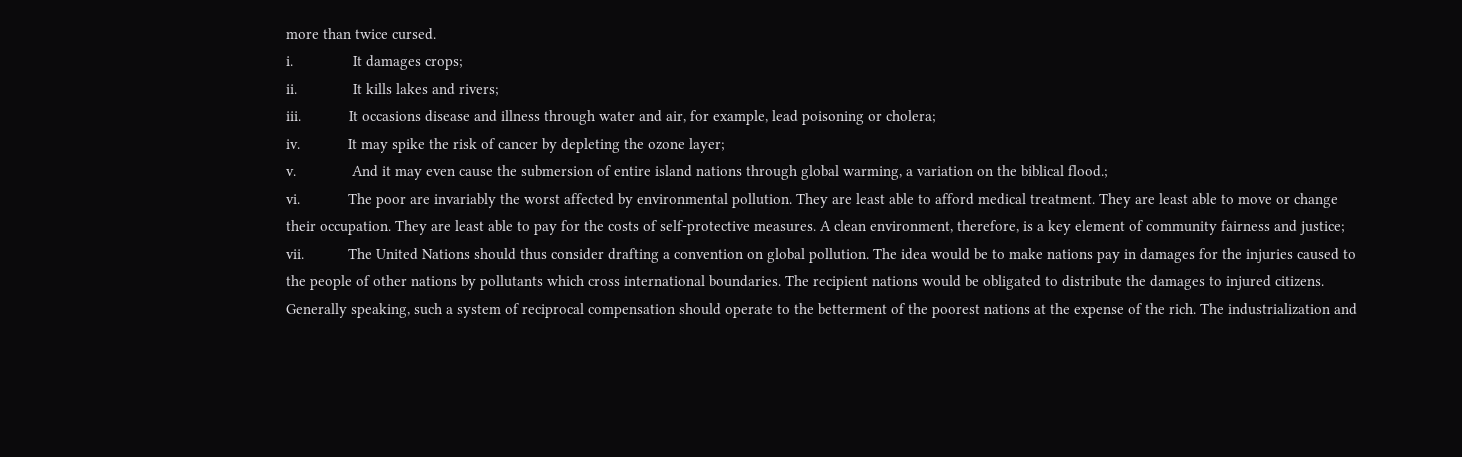more than twice cursed.
i.               It damages crops;
ii.              It kills lakes and rivers;
iii.            It occasions disease and illness through water and air, for example, lead poisoning or cholera;
iv.            It may spike the risk of cancer by depleting the ozone layer;
v.              And it may even cause the submersion of entire island nations through global warming, a variation on the biblical flood.;
vi.            The poor are invariably the worst affected by environmental pollution. They are least able to afford medical treatment. They are least able to move or change their occupation. They are least able to pay for the costs of self-protective measures. A clean environment, therefore, is a key element of community fairness and justice;
vii.           The United Nations should thus consider drafting a convention on global pollution. The idea would be to make nations pay in damages for the injuries caused to the people of other nations by pollutants which cross international boundaries. The recipient nations would be obligated to distribute the damages to injured citizens. Generally speaking, such a system of reciprocal compensation should operate to the betterment of the poorest nations at the expense of the rich. The industrialization and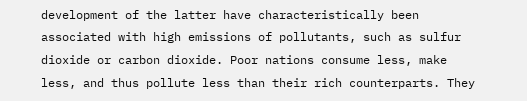development of the latter have characteristically been associated with high emissions of pollutants, such as sulfur dioxide or carbon dioxide. Poor nations consume less, make less, and thus pollute less than their rich counterparts. They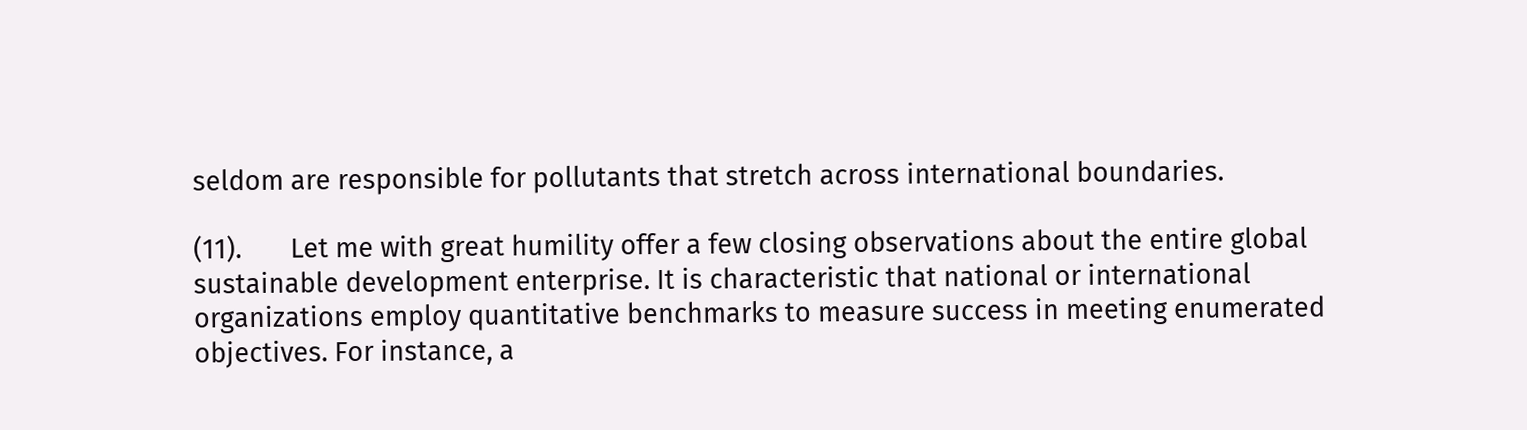seldom are responsible for pollutants that stretch across international boundaries.

(11).       Let me with great humility offer a few closing observations about the entire global sustainable development enterprise. It is characteristic that national or international organizations employ quantitative benchmarks to measure success in meeting enumerated objectives. For instance, a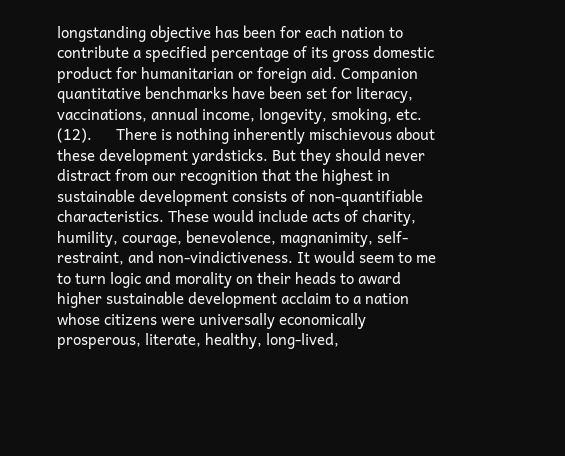longstanding objective has been for each nation to contribute a specified percentage of its gross domestic product for humanitarian or foreign aid. Companion quantitative benchmarks have been set for literacy, vaccinations, annual income, longevity, smoking, etc.
(12).      There is nothing inherently mischievous about these development yardsticks. But they should never distract from our recognition that the highest in sustainable development consists of non-quantifiable characteristics. These would include acts of charity, humility, courage, benevolence, magnanimity, self-restraint, and non-vindictiveness. It would seem to me to turn logic and morality on their heads to award higher sustainable development acclaim to a nation whose citizens were universally economically prosperous, literate, healthy, long-lived,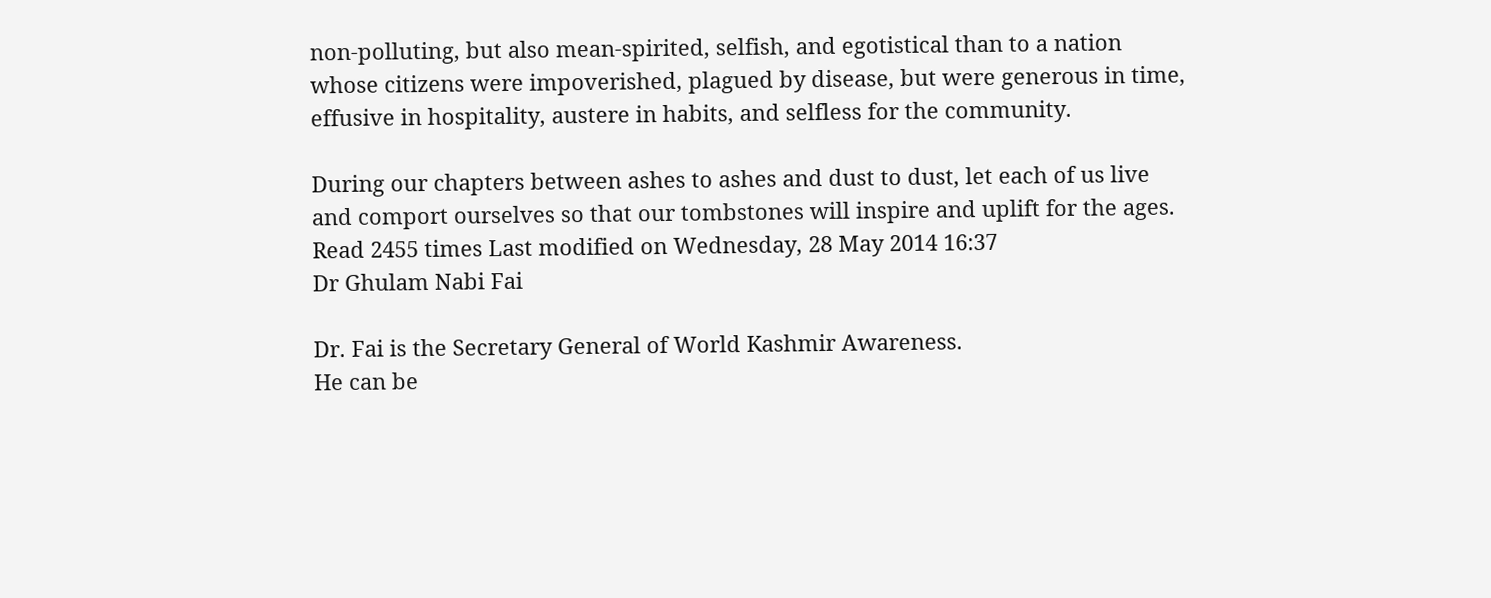non-polluting, but also mean-spirited, selfish, and egotistical than to a nation whose citizens were impoverished, plagued by disease, but were generous in time, effusive in hospitality, austere in habits, and selfless for the community.

During our chapters between ashes to ashes and dust to dust, let each of us live and comport ourselves so that our tombstones will inspire and uplift for the ages.
Read 2455 times Last modified on Wednesday, 28 May 2014 16:37
Dr Ghulam Nabi Fai

Dr. Fai is the Secretary General of World Kashmir Awareness.
He can be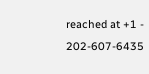reached at +1 - 202-607-6435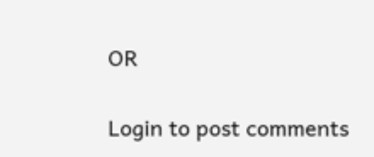OR

Login to post comments